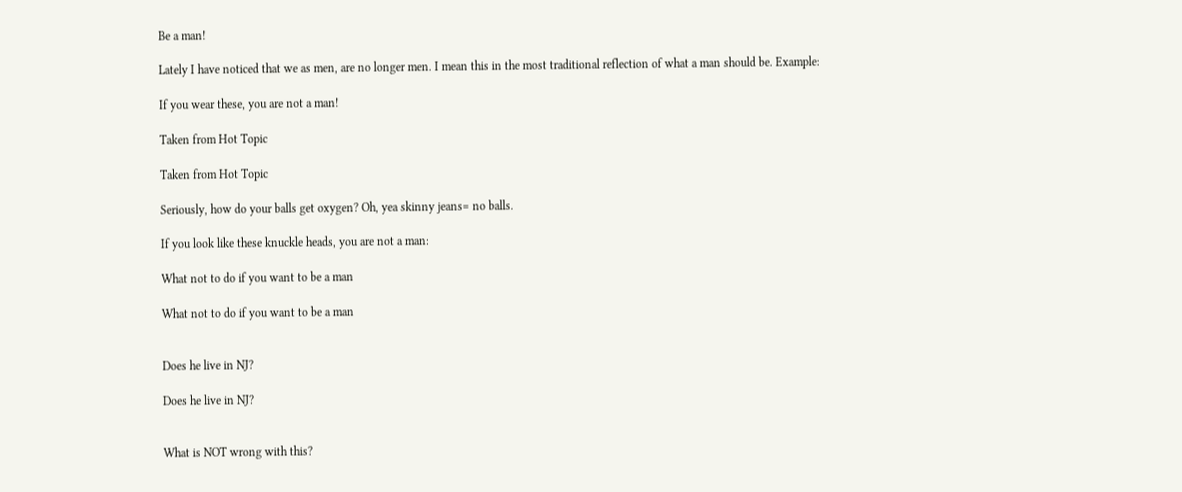Be a man!

Lately I have noticed that we as men, are no longer men. I mean this in the most traditional reflection of what a man should be. Example:

If you wear these, you are not a man!

Taken from Hot Topic

Taken from Hot Topic

Seriously, how do your balls get oxygen? Oh, yea skinny jeans= no balls.

If you look like these knuckle heads, you are not a man:

What not to do if you want to be a man

What not to do if you want to be a man


Does he live in NJ?

Does he live in NJ?


What is NOT wrong with this?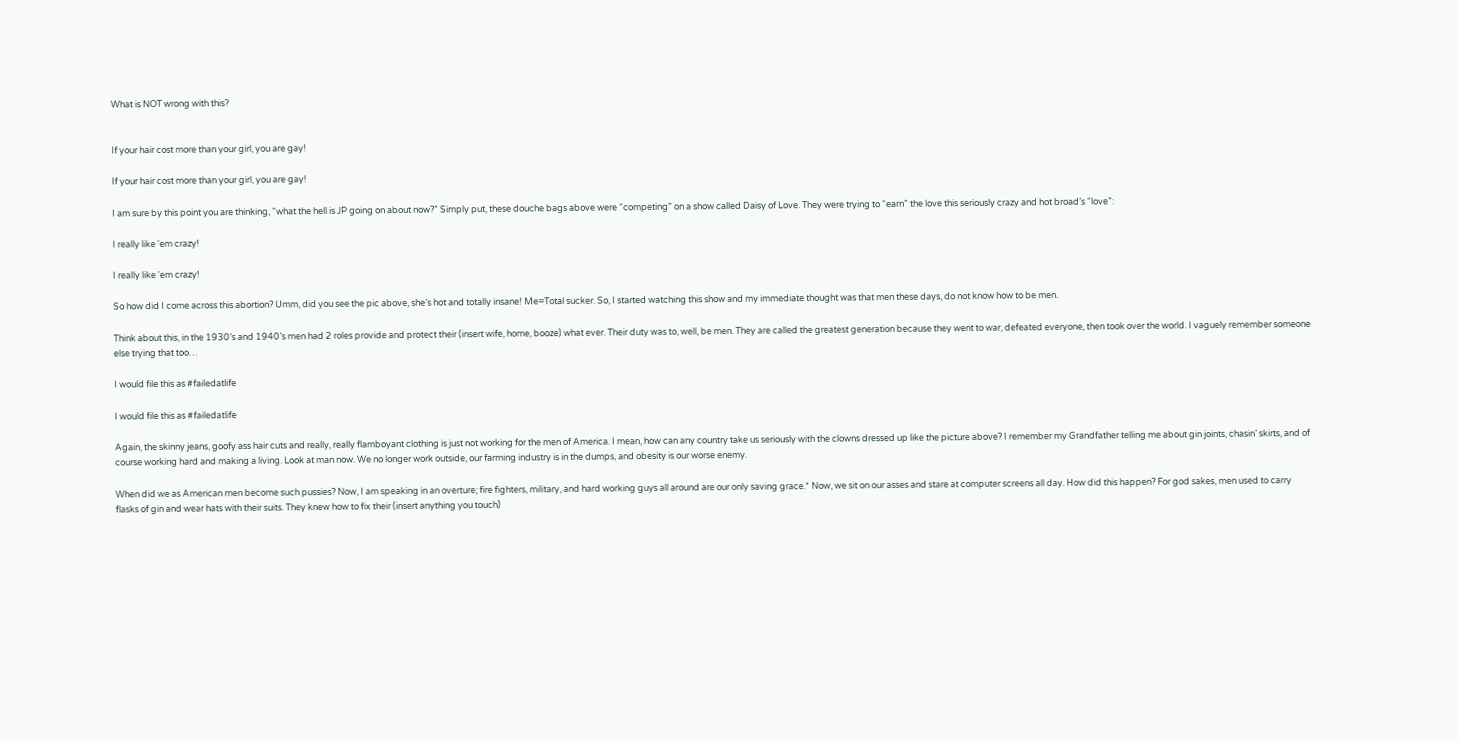What is NOT wrong with this?


If your hair cost more than your girl, you are gay!

If your hair cost more than your girl, you are gay!

I am sure by this point you are thinking, “what the hell is JP going on about now?” Simply put, these douche bags above were “competing” on a show called Daisy of Love. They were trying to “earn” the love this seriously crazy and hot broad’s “love”:

I really like 'em crazy!

I really like 'em crazy!

So how did I come across this abortion? Umm, did you see the pic above, she’s hot and totally insane! Me=Total sucker. So, I started watching this show and my immediate thought was that men these days, do not know how to be men.

Think about this, in the 1930’s and 1940’s men had 2 roles provide and protect their (insert wife, home, booze) what ever. Their duty was to, well, be men. They are called the greatest generation because they went to war, defeated everyone, then took over the world. I vaguely remember someone else trying that too…

I would file this as #failedatlife

I would file this as #failedatlife

Again, the skinny jeans, goofy ass hair cuts and really, really flamboyant clothing is just not working for the men of America. I mean, how can any country take us seriously with the clowns dressed up like the picture above? I remember my Grandfather telling me about gin joints, chasin’ skirts, and of course working hard and making a living. Look at man now. We no longer work outside, our farming industry is in the dumps, and obesity is our worse enemy.

When did we as American men become such pussies? Now, I am speaking in an overture; fire fighters, military, and hard working guys all around are our only saving grace.* Now, we sit on our asses and stare at computer screens all day. How did this happen? For god sakes, men used to carry flasks of gin and wear hats with their suits. They knew how to fix their (insert anything you touch)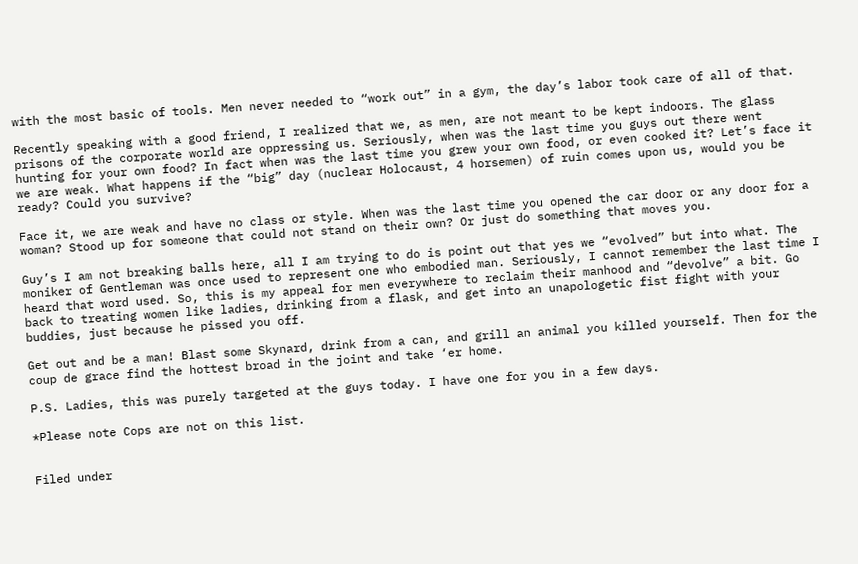with the most basic of tools. Men never needed to “work out” in a gym, the day’s labor took care of all of that.

Recently speaking with a good friend, I realized that we, as men, are not meant to be kept indoors. The glass prisons of the corporate world are oppressing us. Seriously, when was the last time you guys out there went hunting for your own food? In fact when was the last time you grew your own food, or even cooked it? Let’s face it we are weak. What happens if the “big” day (nuclear Holocaust, 4 horsemen) of ruin comes upon us, would you be ready? Could you survive?

Face it, we are weak and have no class or style. When was the last time you opened the car door or any door for a woman? Stood up for someone that could not stand on their own? Or just do something that moves you.

Guy’s I am not breaking balls here, all I am trying to do is point out that yes we “evolved” but into what. The moniker of Gentleman was once used to represent one who embodied man. Seriously, I cannot remember the last time I heard that word used. So, this is my appeal for men everywhere to reclaim their manhood and “devolve” a bit. Go back to treating women like ladies, drinking from a flask, and get into an unapologetic fist fight with your buddies, just because he pissed you off.

Get out and be a man! Blast some Skynard, drink from a can, and grill an animal you killed yourself. Then for the coup de grace find the hottest broad in the joint and take ‘er home.

P.S. Ladies, this was purely targeted at the guys today. I have one for you in a few days.

*Please note Cops are not on this list.


Filed under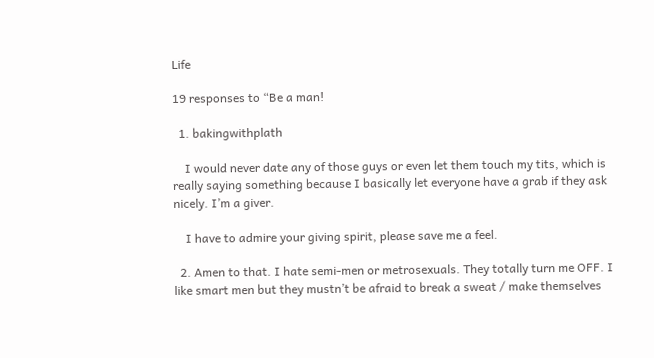Life

19 responses to “Be a man!

  1. bakingwithplath

    I would never date any of those guys or even let them touch my tits, which is really saying something because I basically let everyone have a grab if they ask nicely. I’m a giver.

    I have to admire your giving spirit, please save me a feel.

  2. Amen to that. I hate semi-men or metrosexuals. They totally turn me OFF. I like smart men but they mustn’t be afraid to break a sweat / make themselves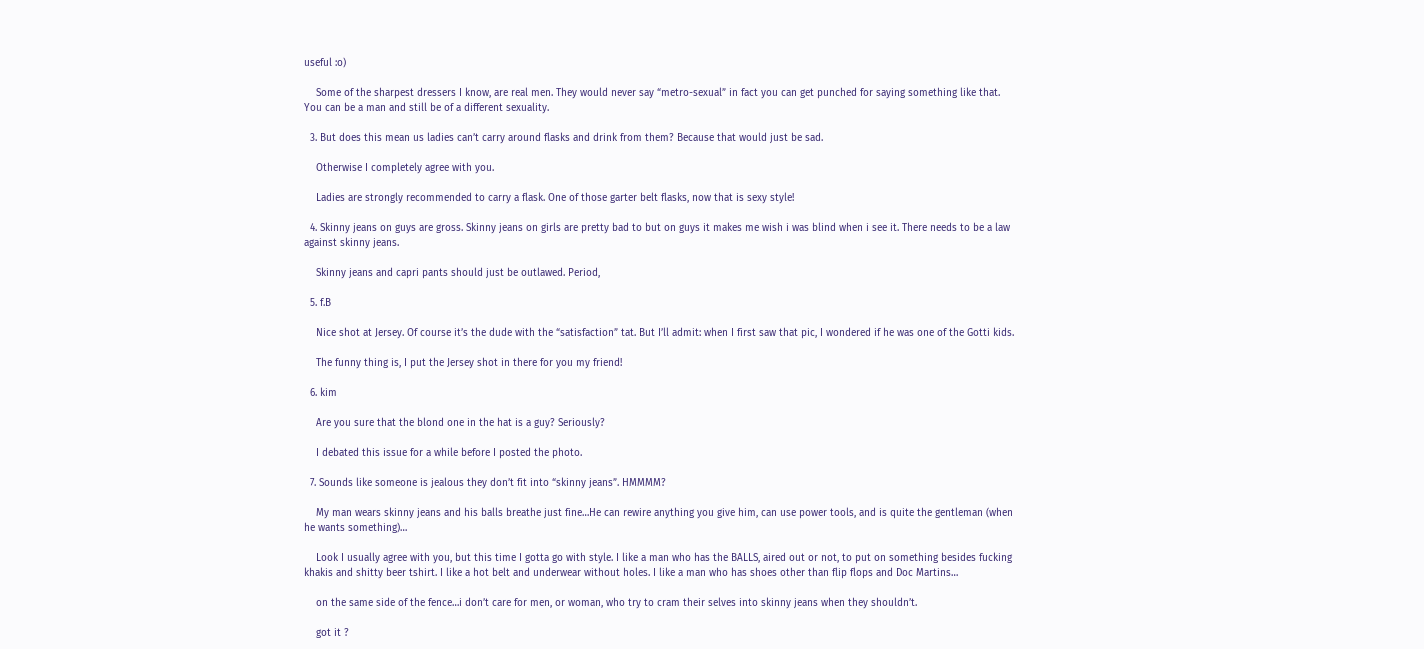useful :o)

    Some of the sharpest dressers I know, are real men. They would never say “metro-sexual” in fact you can get punched for saying something like that. You can be a man and still be of a different sexuality.

  3. But does this mean us ladies can’t carry around flasks and drink from them? Because that would just be sad.

    Otherwise I completely agree with you.

    Ladies are strongly recommended to carry a flask. One of those garter belt flasks, now that is sexy style!

  4. Skinny jeans on guys are gross. Skinny jeans on girls are pretty bad to but on guys it makes me wish i was blind when i see it. There needs to be a law against skinny jeans.

    Skinny jeans and capri pants should just be outlawed. Period,

  5. f.B

    Nice shot at Jersey. Of course it’s the dude with the “satisfaction” tat. But I’ll admit: when I first saw that pic, I wondered if he was one of the Gotti kids.

    The funny thing is, I put the Jersey shot in there for you my friend!

  6. kim

    Are you sure that the blond one in the hat is a guy? Seriously?

    I debated this issue for a while before I posted the photo.

  7. Sounds like someone is jealous they don’t fit into “skinny jeans”. HMMMM?

    My man wears skinny jeans and his balls breathe just fine…He can rewire anything you give him, can use power tools, and is quite the gentleman (when he wants something)…

    Look I usually agree with you, but this time I gotta go with style. I like a man who has the BALLS, aired out or not, to put on something besides fucking khakis and shitty beer tshirt. I like a hot belt and underwear without holes. I like a man who has shoes other than flip flops and Doc Martins…

    on the same side of the fence…i don’t care for men, or woman, who try to cram their selves into skinny jeans when they shouldn’t.

    got it ?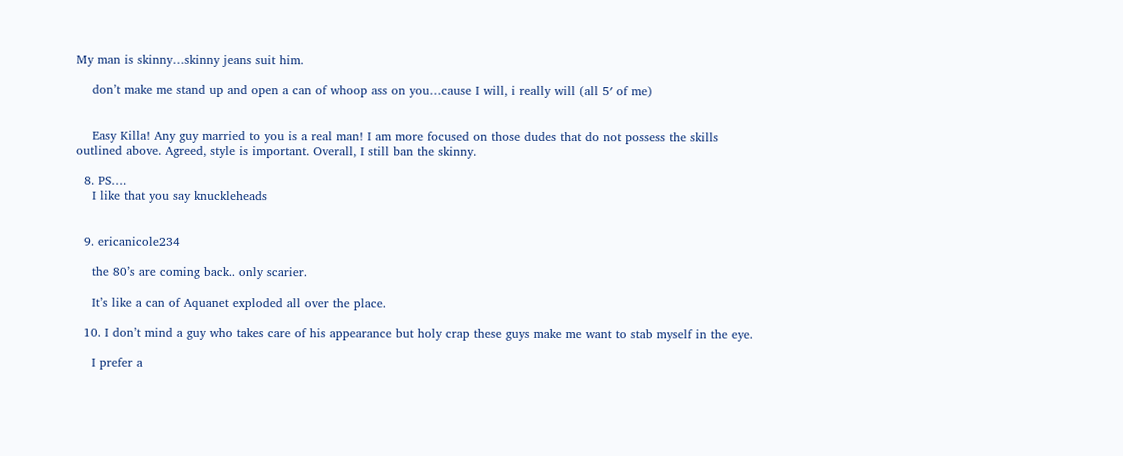My man is skinny…skinny jeans suit him.

    don’t make me stand up and open a can of whoop ass on you…cause I will, i really will (all 5′ of me)


    Easy Killa! Any guy married to you is a real man! I am more focused on those dudes that do not possess the skills outlined above. Agreed, style is important. Overall, I still ban the skinny.

  8. PS….
    I like that you say knuckleheads


  9. ericanicole234

    the 80’s are coming back.. only scarier.

    It’s like a can of Aquanet exploded all over the place.

  10. I don’t mind a guy who takes care of his appearance but holy crap these guys make me want to stab myself in the eye.

    I prefer a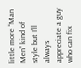little more “Man Men” kind of style but I’ll always appreciate a guy who can fix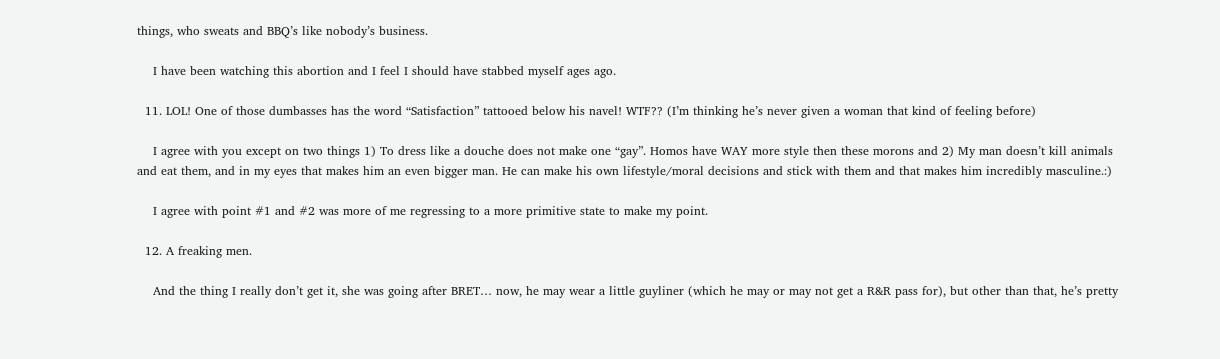things, who sweats and BBQ’s like nobody’s business.

    I have been watching this abortion and I feel I should have stabbed myself ages ago.

  11. LOL! One of those dumbasses has the word “Satisfaction” tattooed below his navel! WTF?? (I’m thinking he’s never given a woman that kind of feeling before)

    I agree with you except on two things 1) To dress like a douche does not make one “gay”. Homos have WAY more style then these morons and 2) My man doesn’t kill animals and eat them, and in my eyes that makes him an even bigger man. He can make his own lifestyle/moral decisions and stick with them and that makes him incredibly masculine.:)

    I agree with point #1 and #2 was more of me regressing to a more primitive state to make my point.

  12. A freaking men.

    And the thing I really don’t get it, she was going after BRET… now, he may wear a little guyliner (which he may or may not get a R&R pass for), but other than that, he’s pretty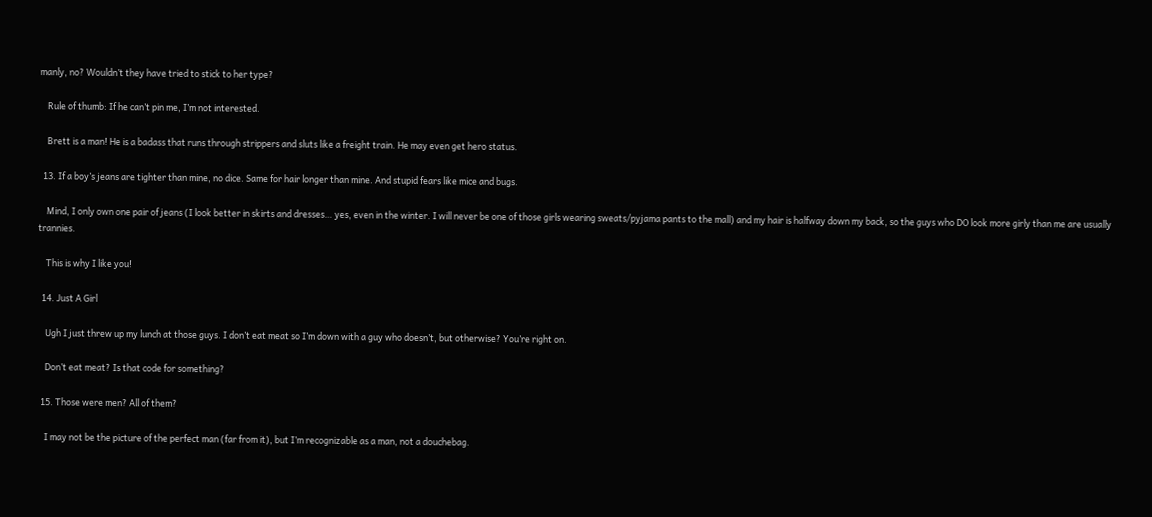manly, no? Wouldn’t they have tried to stick to her type?

    Rule of thumb: If he can’t pin me, I’m not interested.

    Brett is a man! He is a badass that runs through strippers and sluts like a freight train. He may even get hero status.

  13. If a boy’s jeans are tighter than mine, no dice. Same for hair longer than mine. And stupid fears like mice and bugs.

    Mind, I only own one pair of jeans (I look better in skirts and dresses… yes, even in the winter. I will never be one of those girls wearing sweats/pyjama pants to the mall) and my hair is halfway down my back, so the guys who DO look more girly than me are usually trannies.

    This is why I like you!

  14. Just A Girl

    Ugh I just threw up my lunch at those guys. I don’t eat meat so I’m down with a guy who doesn’t, but otherwise? You’re right on.

    Don’t eat meat? Is that code for something?

  15. Those were men? All of them?

    I may not be the picture of the perfect man (far from it), but I’m recognizable as a man, not a douchebag.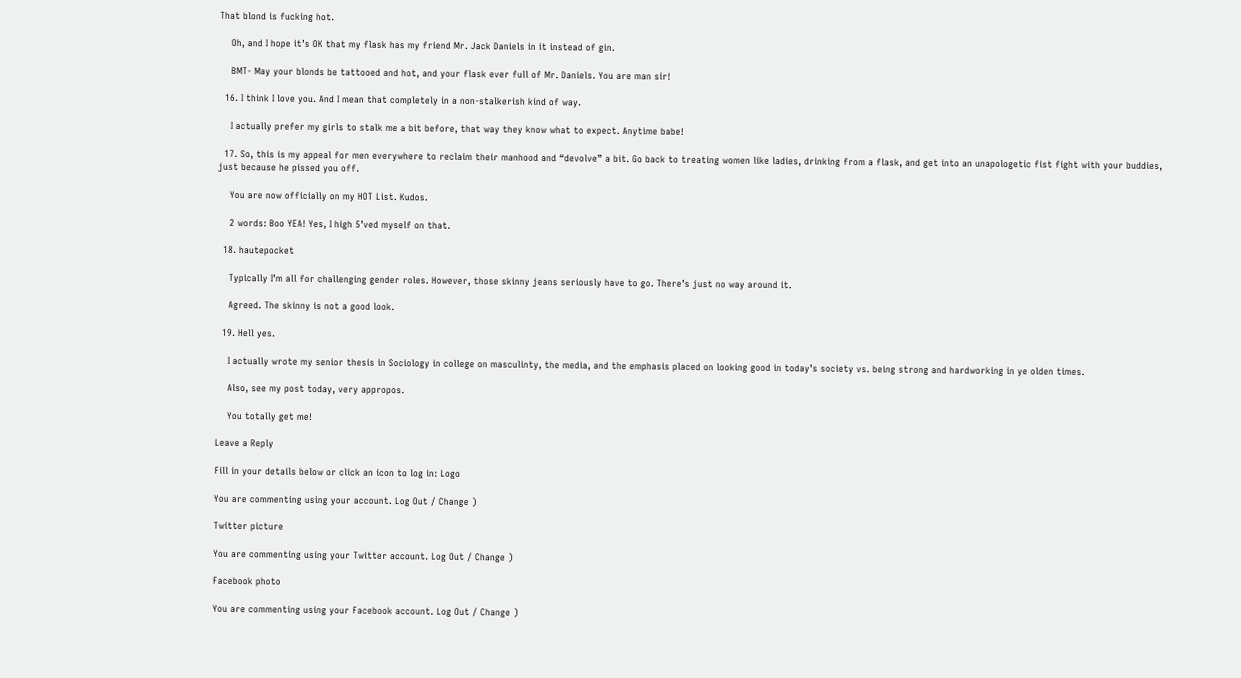That blond is fucking hot.

    Oh, and I hope it’s OK that my flask has my friend Mr. Jack Daniels in it instead of gin.

    BMT- May your blonds be tattooed and hot, and your flask ever full of Mr. Daniels. You are man sir!

  16. I think I love you. And I mean that completely in a non-stalkerish kind of way.

    I actually prefer my girls to stalk me a bit before, that way they know what to expect. Anytime babe!

  17. So, this is my appeal for men everywhere to reclaim their manhood and “devolve” a bit. Go back to treating women like ladies, drinking from a flask, and get into an unapologetic fist fight with your buddies, just because he pissed you off.

    You are now officially on my HOT List. Kudos.

    2 words: Boo YEA! Yes, I high 5’ved myself on that.

  18. hautepocket

    Typically I’m all for challenging gender roles. However, those skinny jeans seriously have to go. There’s just no way around it.

    Agreed. The skinny is not a good look.

  19. Hell yes.

    I actually wrote my senior thesis in Sociology in college on masculinty, the media, and the emphasis placed on looking good in today’s society vs. being strong and hardworking in ye olden times.

    Also, see my post today, very appropos.

    You totally get me!

Leave a Reply

Fill in your details below or click an icon to log in: Logo

You are commenting using your account. Log Out / Change )

Twitter picture

You are commenting using your Twitter account. Log Out / Change )

Facebook photo

You are commenting using your Facebook account. Log Out / Change )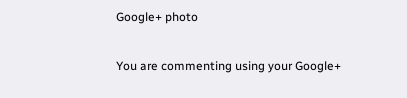Google+ photo

You are commenting using your Google+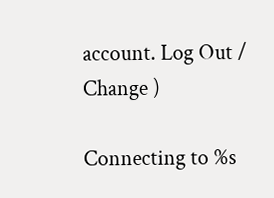account. Log Out / Change )

Connecting to %s